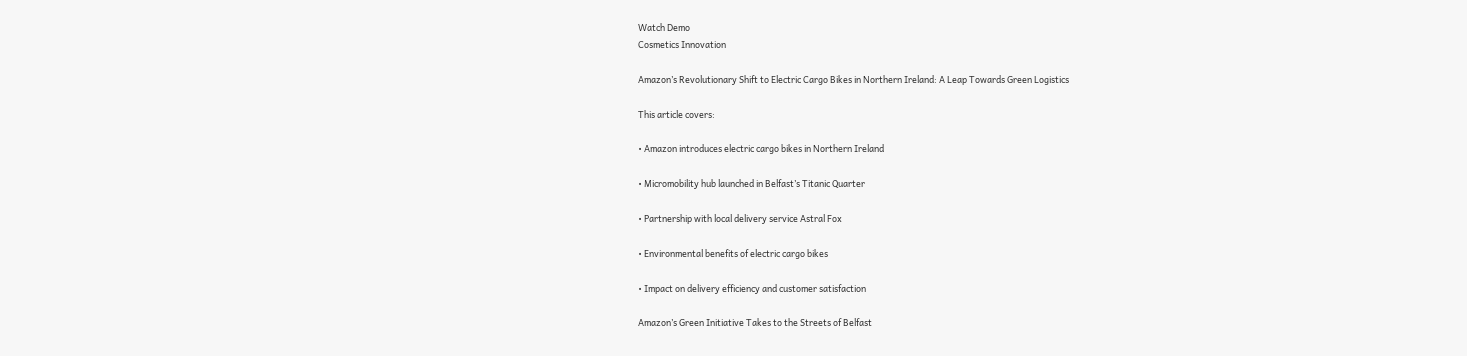Watch Demo
Cosmetics Innovation

Amazon’s Revolutionary Shift to Electric Cargo Bikes in Northern Ireland: A Leap Towards Green Logistics

This article covers:

• Amazon introduces electric cargo bikes in Northern Ireland

• Micromobility hub launched in Belfast’s Titanic Quarter

• Partnership with local delivery service Astral Fox

• Environmental benefits of electric cargo bikes

• Impact on delivery efficiency and customer satisfaction

Amazon’s Green Initiative Takes to the Streets of Belfast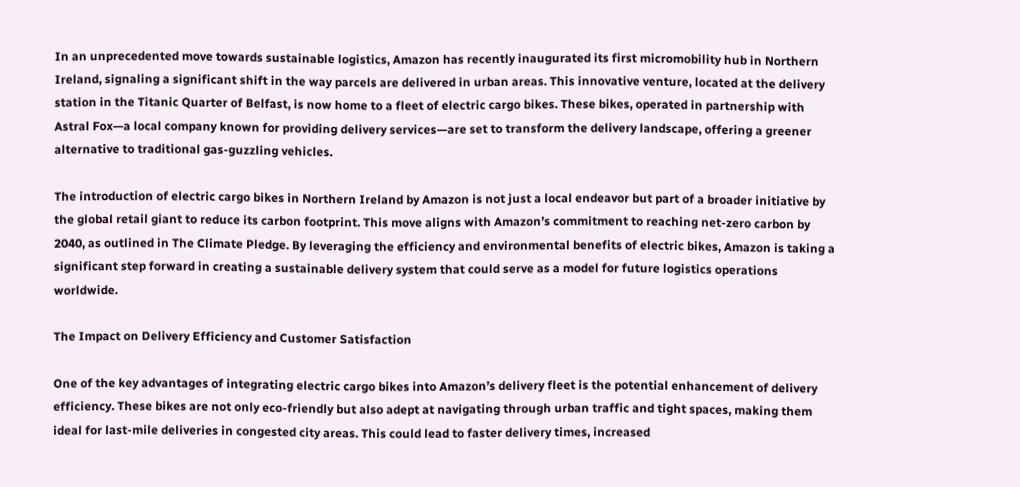In an unprecedented move towards sustainable logistics, Amazon has recently inaugurated its first micromobility hub in Northern Ireland, signaling a significant shift in the way parcels are delivered in urban areas. This innovative venture, located at the delivery station in the Titanic Quarter of Belfast, is now home to a fleet of electric cargo bikes. These bikes, operated in partnership with Astral Fox—a local company known for providing delivery services—are set to transform the delivery landscape, offering a greener alternative to traditional gas-guzzling vehicles.

The introduction of electric cargo bikes in Northern Ireland by Amazon is not just a local endeavor but part of a broader initiative by the global retail giant to reduce its carbon footprint. This move aligns with Amazon’s commitment to reaching net-zero carbon by 2040, as outlined in The Climate Pledge. By leveraging the efficiency and environmental benefits of electric bikes, Amazon is taking a significant step forward in creating a sustainable delivery system that could serve as a model for future logistics operations worldwide.

The Impact on Delivery Efficiency and Customer Satisfaction

One of the key advantages of integrating electric cargo bikes into Amazon’s delivery fleet is the potential enhancement of delivery efficiency. These bikes are not only eco-friendly but also adept at navigating through urban traffic and tight spaces, making them ideal for last-mile deliveries in congested city areas. This could lead to faster delivery times, increased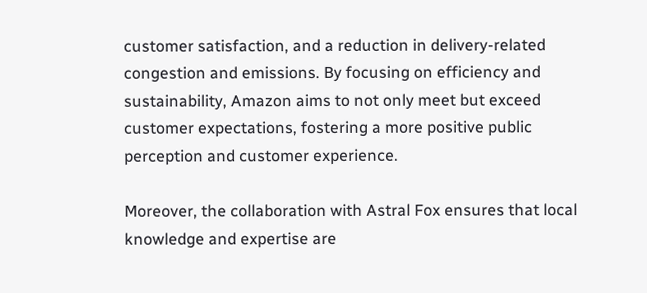customer satisfaction, and a reduction in delivery-related congestion and emissions. By focusing on efficiency and sustainability, Amazon aims to not only meet but exceed customer expectations, fostering a more positive public perception and customer experience.

Moreover, the collaboration with Astral Fox ensures that local knowledge and expertise are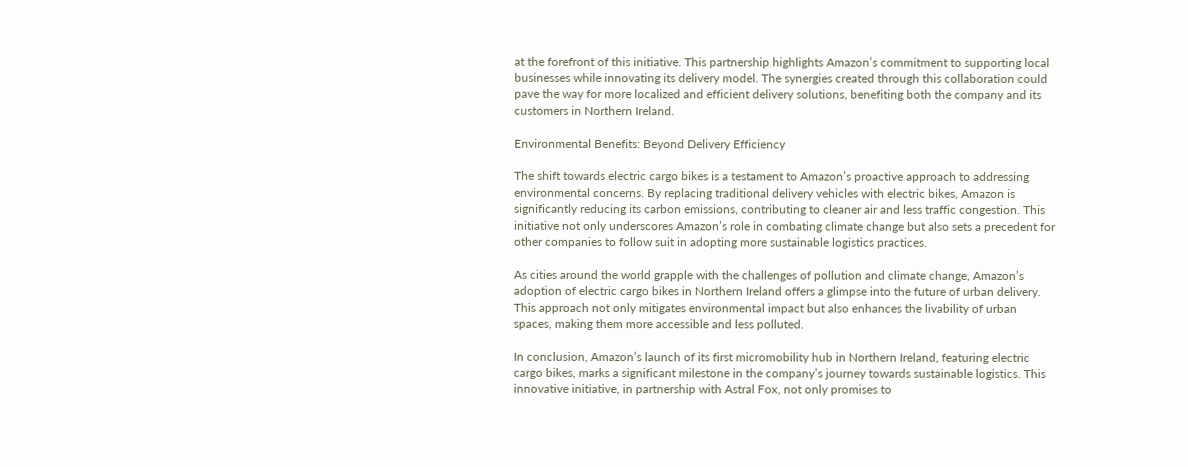at the forefront of this initiative. This partnership highlights Amazon’s commitment to supporting local businesses while innovating its delivery model. The synergies created through this collaboration could pave the way for more localized and efficient delivery solutions, benefiting both the company and its customers in Northern Ireland.

Environmental Benefits: Beyond Delivery Efficiency

The shift towards electric cargo bikes is a testament to Amazon’s proactive approach to addressing environmental concerns. By replacing traditional delivery vehicles with electric bikes, Amazon is significantly reducing its carbon emissions, contributing to cleaner air and less traffic congestion. This initiative not only underscores Amazon’s role in combating climate change but also sets a precedent for other companies to follow suit in adopting more sustainable logistics practices.

As cities around the world grapple with the challenges of pollution and climate change, Amazon’s adoption of electric cargo bikes in Northern Ireland offers a glimpse into the future of urban delivery. This approach not only mitigates environmental impact but also enhances the livability of urban spaces, making them more accessible and less polluted.

In conclusion, Amazon’s launch of its first micromobility hub in Northern Ireland, featuring electric cargo bikes, marks a significant milestone in the company’s journey towards sustainable logistics. This innovative initiative, in partnership with Astral Fox, not only promises to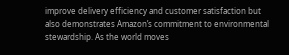improve delivery efficiency and customer satisfaction but also demonstrates Amazon’s commitment to environmental stewardship. As the world moves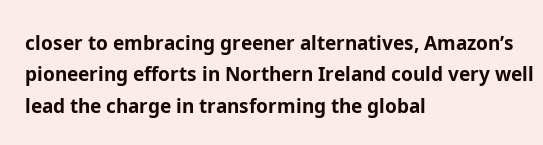closer to embracing greener alternatives, Amazon’s pioneering efforts in Northern Ireland could very well lead the charge in transforming the global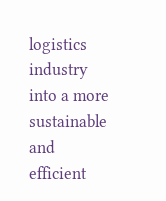logistics industry into a more sustainable and efficient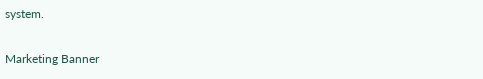system.

Marketing Banner